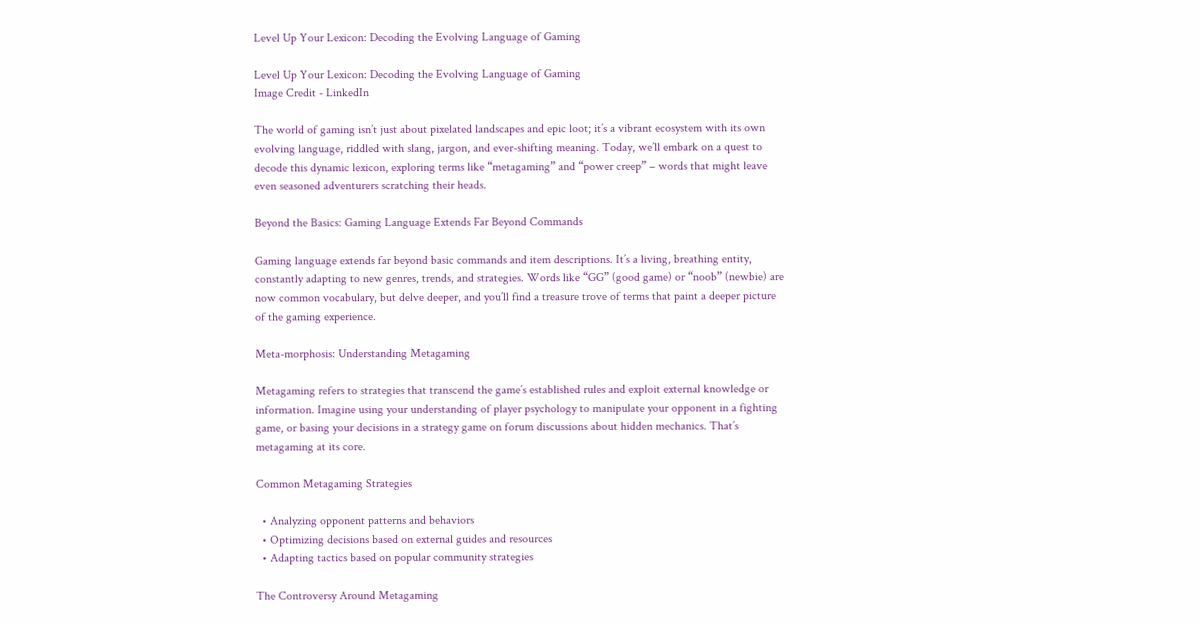Level Up Your Lexicon: Decoding the Evolving Language of Gaming

Level Up Your Lexicon: Decoding the Evolving Language of Gaming
Image Credit - LinkedIn

The world of gaming isn’t just about pixelated landscapes and epic loot; it’s a vibrant ecosystem with its own evolving language, riddled with slang, jargon, and ever-shifting meaning. Today, we’ll embark on a quest to decode this dynamic lexicon, exploring terms like “metagaming” and “power creep” – words that might leave even seasoned adventurers scratching their heads.

Beyond the Basics: Gaming Language Extends Far Beyond Commands

Gaming language extends far beyond basic commands and item descriptions. It’s a living, breathing entity, constantly adapting to new genres, trends, and strategies. Words like “GG” (good game) or “noob” (newbie) are now common vocabulary, but delve deeper, and you’ll find a treasure trove of terms that paint a deeper picture of the gaming experience.

Meta-morphosis: Understanding Metagaming

Metagaming refers to strategies that transcend the game’s established rules and exploit external knowledge or information. Imagine using your understanding of player psychology to manipulate your opponent in a fighting game, or basing your decisions in a strategy game on forum discussions about hidden mechanics. That’s metagaming at its core.

Common Metagaming Strategies

  • Analyzing opponent patterns and behaviors
  • Optimizing decisions based on external guides and resources
  • Adapting tactics based on popular community strategies

The Controversy Around Metagaming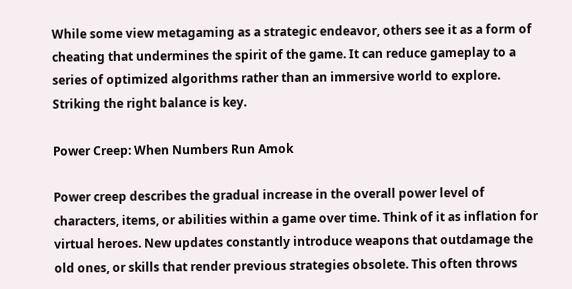While some view metagaming as a strategic endeavor, others see it as a form of cheating that undermines the spirit of the game. It can reduce gameplay to a series of optimized algorithms rather than an immersive world to explore. Striking the right balance is key.

Power Creep: When Numbers Run Amok

Power creep describes the gradual increase in the overall power level of characters, items, or abilities within a game over time. Think of it as inflation for virtual heroes. New updates constantly introduce weapons that outdamage the old ones, or skills that render previous strategies obsolete. This often throws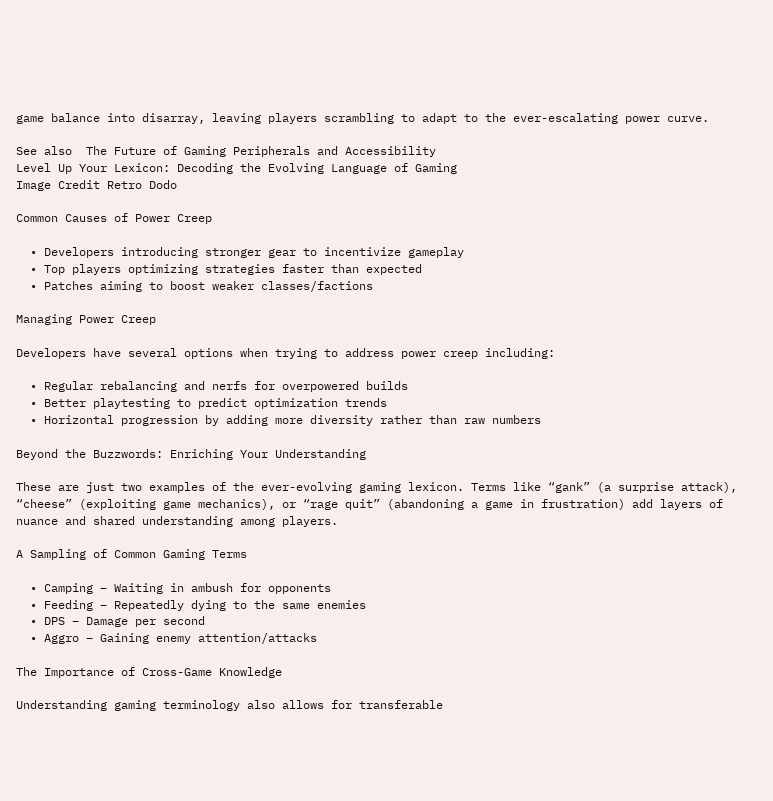game balance into disarray, leaving players scrambling to adapt to the ever-escalating power curve.

See also  The Future of Gaming Peripherals and Accessibility
Level Up Your Lexicon: Decoding the Evolving Language of Gaming
Image Credit Retro Dodo

Common Causes of Power Creep

  • Developers introducing stronger gear to incentivize gameplay
  • Top players optimizing strategies faster than expected
  • Patches aiming to boost weaker classes/factions

Managing Power Creep

Developers have several options when trying to address power creep including:

  • Regular rebalancing and nerfs for overpowered builds
  • Better playtesting to predict optimization trends
  • Horizontal progression by adding more diversity rather than raw numbers

Beyond the Buzzwords: Enriching Your Understanding

These are just two examples of the ever-evolving gaming lexicon. Terms like “gank” (a surprise attack), “cheese” (exploiting game mechanics), or “rage quit” (abandoning a game in frustration) add layers of nuance and shared understanding among players.

A Sampling of Common Gaming Terms

  • Camping – Waiting in ambush for opponents
  • Feeding – Repeatedly dying to the same enemies
  • DPS – Damage per second
  • Aggro – Gaining enemy attention/attacks

The Importance of Cross-Game Knowledge

Understanding gaming terminology also allows for transferable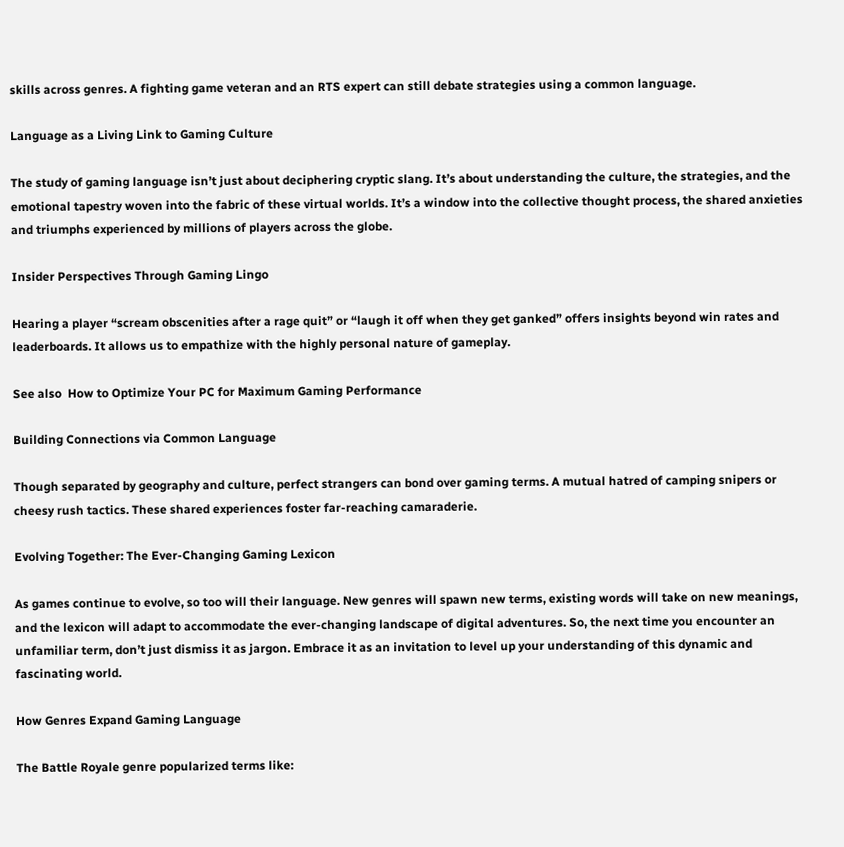skills across genres. A fighting game veteran and an RTS expert can still debate strategies using a common language.

Language as a Living Link to Gaming Culture

The study of gaming language isn’t just about deciphering cryptic slang. It’s about understanding the culture, the strategies, and the emotional tapestry woven into the fabric of these virtual worlds. It’s a window into the collective thought process, the shared anxieties and triumphs experienced by millions of players across the globe.

Insider Perspectives Through Gaming Lingo

Hearing a player “scream obscenities after a rage quit” or “laugh it off when they get ganked” offers insights beyond win rates and leaderboards. It allows us to empathize with the highly personal nature of gameplay.

See also  How to Optimize Your PC for Maximum Gaming Performance

Building Connections via Common Language

Though separated by geography and culture, perfect strangers can bond over gaming terms. A mutual hatred of camping snipers or cheesy rush tactics. These shared experiences foster far-reaching camaraderie.

Evolving Together: The Ever-Changing Gaming Lexicon

As games continue to evolve, so too will their language. New genres will spawn new terms, existing words will take on new meanings, and the lexicon will adapt to accommodate the ever-changing landscape of digital adventures. So, the next time you encounter an unfamiliar term, don’t just dismiss it as jargon. Embrace it as an invitation to level up your understanding of this dynamic and fascinating world.

How Genres Expand Gaming Language

The Battle Royale genre popularized terms like: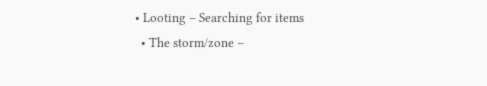• Looting – Searching for items
  • The storm/zone –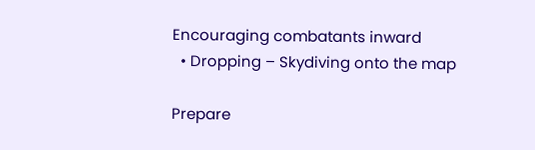Encouraging combatants inward
  • Dropping – Skydiving onto the map

Prepare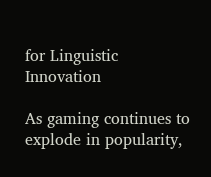for Linguistic Innovation

As gaming continues to explode in popularity,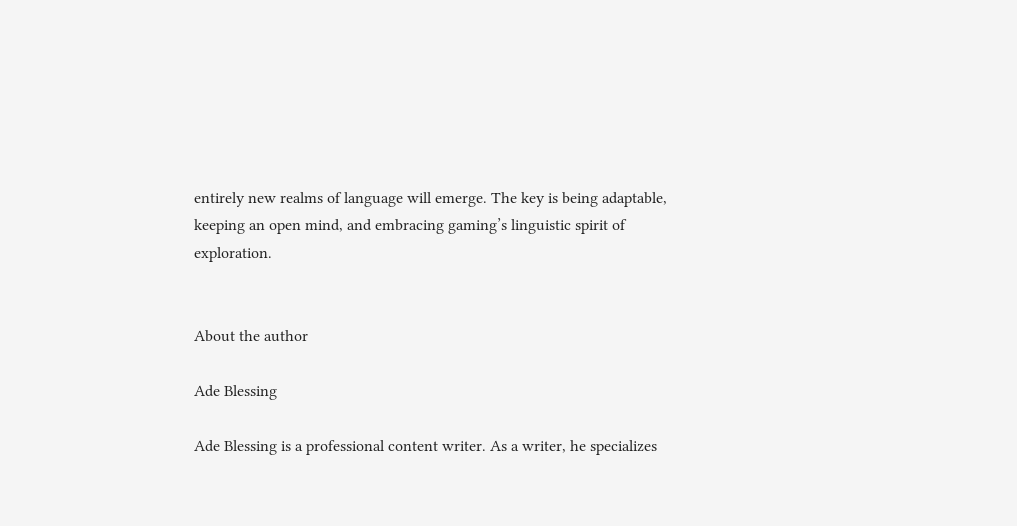entirely new realms of language will emerge. The key is being adaptable, keeping an open mind, and embracing gaming’s linguistic spirit of exploration.


About the author

Ade Blessing

Ade Blessing is a professional content writer. As a writer, he specializes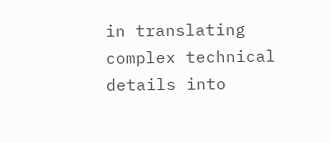in translating complex technical details into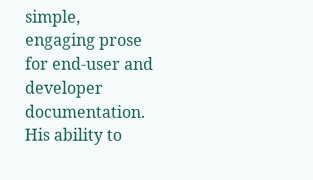simple, engaging prose for end-user and developer documentation. His ability to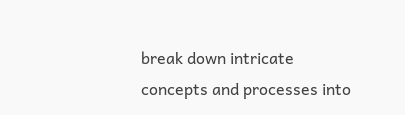break down intricate concepts and processes into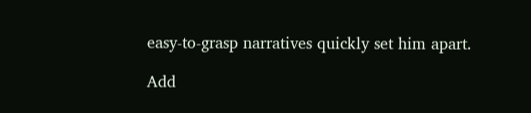easy-to-grasp narratives quickly set him apart.

Add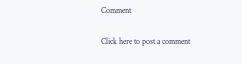Comment

Click here to post a comment